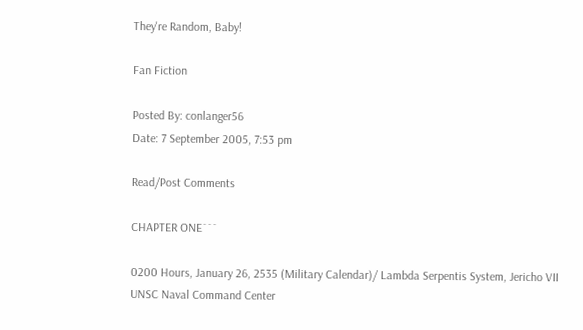They're Random, Baby!

Fan Fiction

Posted By: conlanger56
Date: 7 September 2005, 7:53 pm

Read/Post Comments

CHAPTER ONE¯¯¯

0200 Hours, January 26, 2535 (Military Calendar)/ Lambda Serpentis System, Jericho VII UNSC Naval Command Center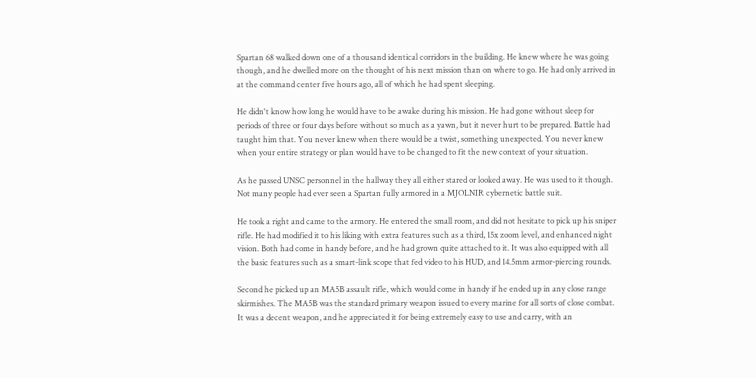Spartan 68 walked down one of a thousand identical corridors in the building. He knew where he was going though, and he dwelled more on the thought of his next mission than on where to go. He had only arrived in at the command center five hours ago, all of which he had spent sleeping.

He didn't know how long he would have to be awake during his mission. He had gone without sleep for periods of three or four days before without so much as a yawn, but it never hurt to be prepared. Battle had taught him that. You never knew when there would be a twist, something unexpected. You never knew when your entire strategy or plan would have to be changed to fit the new context of your situation.

As he passed UNSC personnel in the hallway they all either stared or looked away. He was used to it though. Not many people had ever seen a Spartan fully armored in a MJOLNIR cybernetic battle suit.

He took a right and came to the armory. He entered the small room, and did not hesitate to pick up his sniper rifle. He had modified it to his liking with extra features such as a third, 15x zoom level, and enhanced night vision. Both had come in handy before, and he had grown quite attached to it. It was also equipped with all the basic features such as a smart-link scope that fed video to his HUD, and 14.5mm armor-piercing rounds.

Second he picked up an MA5B assault rifle, which would come in handy if he ended up in any close range skirmishes. The MA5B was the standard primary weapon issued to every marine for all sorts of close combat. It was a decent weapon, and he appreciated it for being extremely easy to use and carry, with an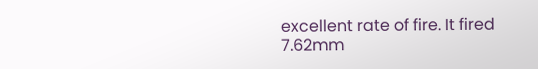excellent rate of fire. It fired 7.62mm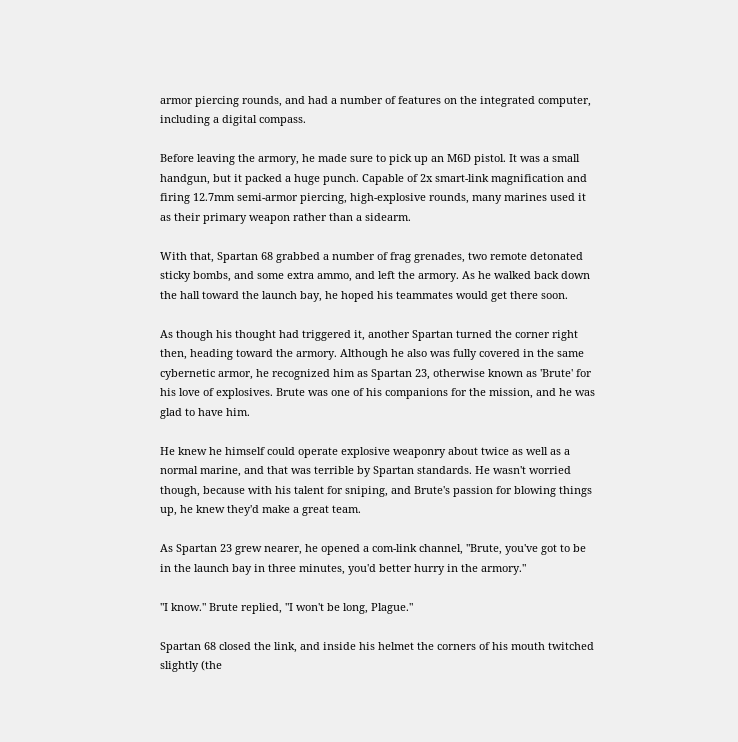armor piercing rounds, and had a number of features on the integrated computer, including a digital compass.

Before leaving the armory, he made sure to pick up an M6D pistol. It was a small handgun, but it packed a huge punch. Capable of 2x smart-link magnification and firing 12.7mm semi-armor piercing, high-explosive rounds, many marines used it as their primary weapon rather than a sidearm.

With that, Spartan 68 grabbed a number of frag grenades, two remote detonated sticky bombs, and some extra ammo, and left the armory. As he walked back down the hall toward the launch bay, he hoped his teammates would get there soon.

As though his thought had triggered it, another Spartan turned the corner right then, heading toward the armory. Although he also was fully covered in the same cybernetic armor, he recognized him as Spartan 23, otherwise known as 'Brute' for his love of explosives. Brute was one of his companions for the mission, and he was glad to have him.

He knew he himself could operate explosive weaponry about twice as well as a normal marine, and that was terrible by Spartan standards. He wasn't worried though, because with his talent for sniping, and Brute's passion for blowing things up, he knew they'd make a great team.

As Spartan 23 grew nearer, he opened a com-link channel, "Brute, you've got to be in the launch bay in three minutes, you'd better hurry in the armory."

"I know." Brute replied, "I won't be long, Plague."

Spartan 68 closed the link, and inside his helmet the corners of his mouth twitched slightly (the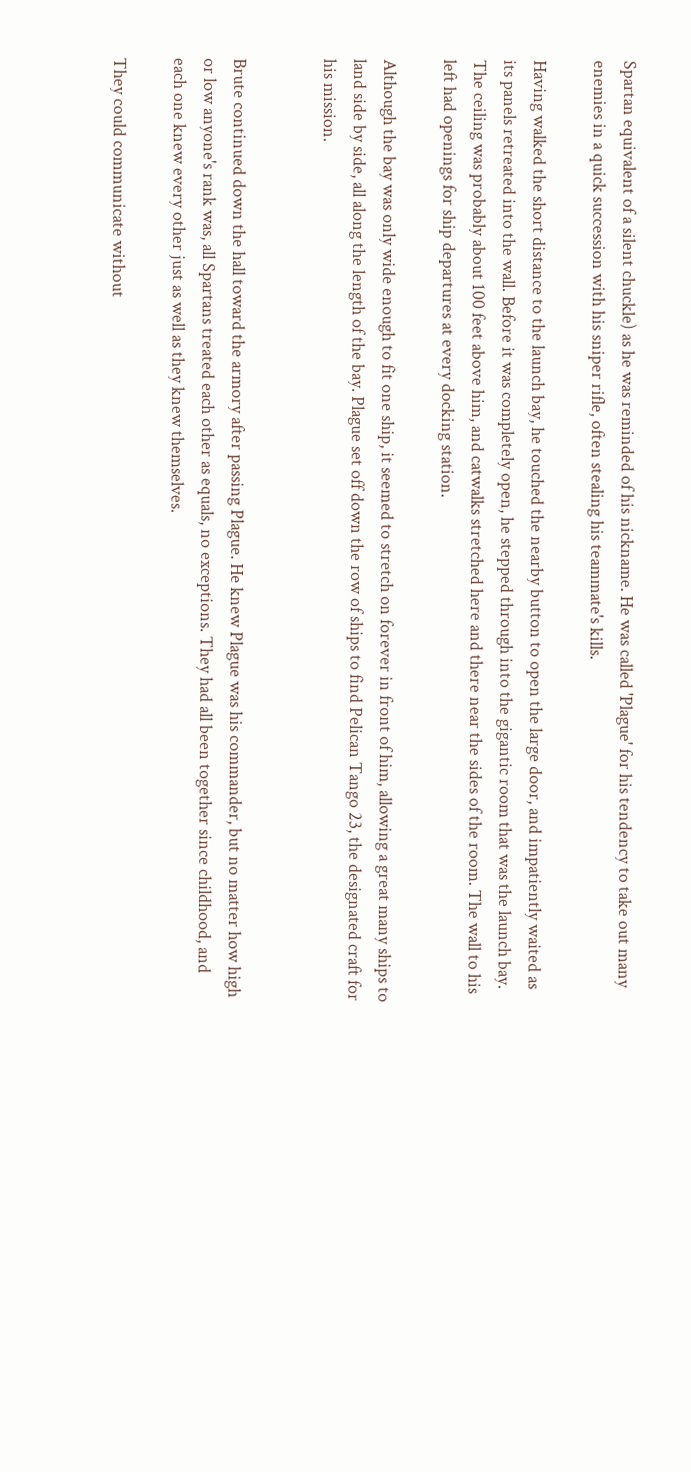Spartan equivalent of a silent chuckle) as he was reminded of his nickname. He was called 'Plague' for his tendency to take out many enemies in a quick succession with his sniper rifle, often stealing his teammate's kills.

Having walked the short distance to the launch bay, he touched the nearby button to open the large door, and impatiently waited as its panels retreated into the wall. Before it was completely open, he stepped through into the gigantic room that was the launch bay. The ceiling was probably about 100 feet above him, and catwalks stretched here and there near the sides of the room. The wall to his left had openings for ship departures at every docking station.

Although the bay was only wide enough to fit one ship, it seemed to stretch on forever in front of him, allowing a great many ships to land side by side, all along the length of the bay. Plague set off down the row of ships to find Pelican Tango 23, the designated craft for his mission.


Brute continued down the hall toward the armory after passing Plague. He knew Plague was his commander, but no matter how high or low anyone's rank was, all Spartans treated each other as equals, no exceptions. They had all been together since childhood, and each one knew every other just as well as they knew themselves.

They could communicate without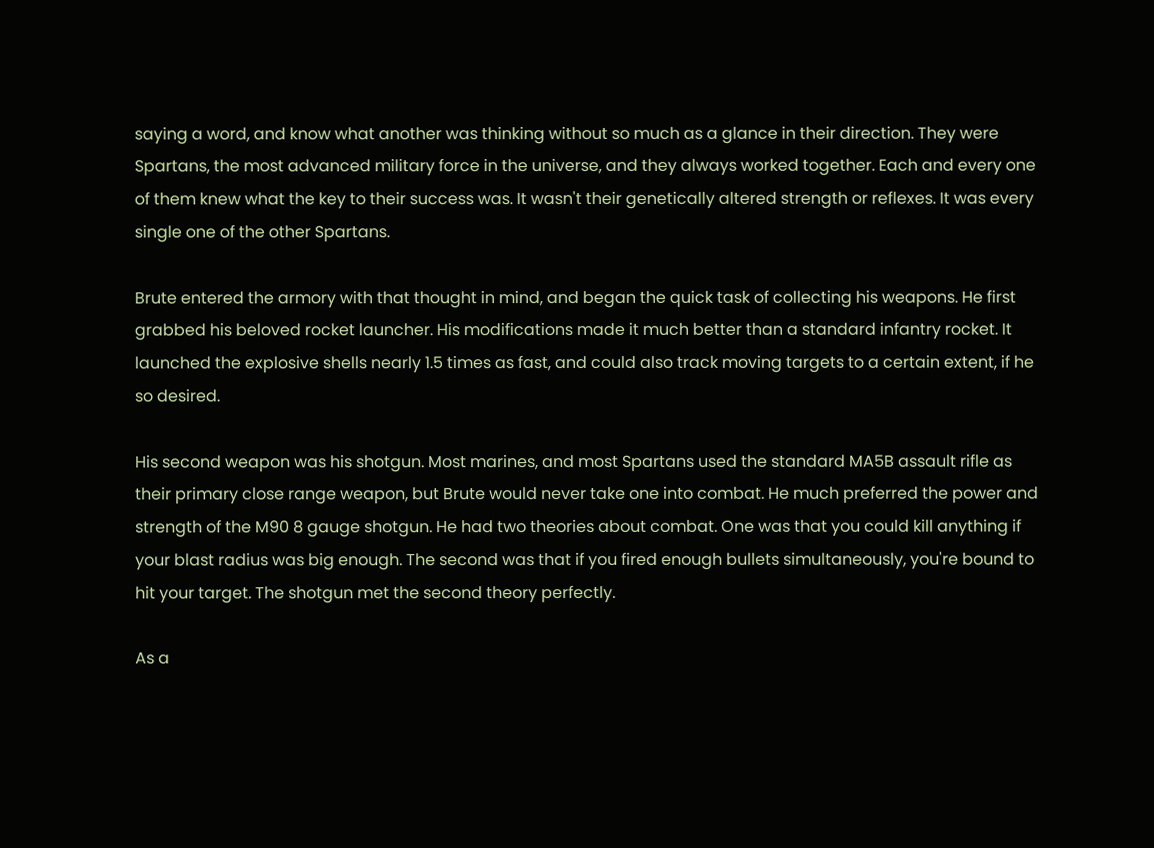saying a word, and know what another was thinking without so much as a glance in their direction. They were Spartans, the most advanced military force in the universe, and they always worked together. Each and every one of them knew what the key to their success was. It wasn't their genetically altered strength or reflexes. It was every single one of the other Spartans.

Brute entered the armory with that thought in mind, and began the quick task of collecting his weapons. He first grabbed his beloved rocket launcher. His modifications made it much better than a standard infantry rocket. It launched the explosive shells nearly 1.5 times as fast, and could also track moving targets to a certain extent, if he so desired.

His second weapon was his shotgun. Most marines, and most Spartans used the standard MA5B assault rifle as their primary close range weapon, but Brute would never take one into combat. He much preferred the power and strength of the M90 8 gauge shotgun. He had two theories about combat. One was that you could kill anything if your blast radius was big enough. The second was that if you fired enough bullets simultaneously, you're bound to hit your target. The shotgun met the second theory perfectly.

As a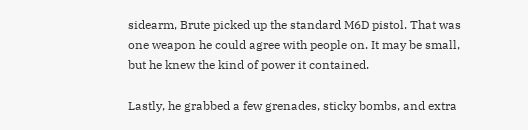sidearm, Brute picked up the standard M6D pistol. That was one weapon he could agree with people on. It may be small, but he knew the kind of power it contained.

Lastly, he grabbed a few grenades, sticky bombs, and extra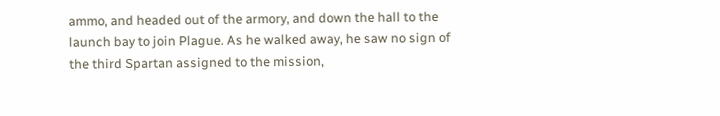ammo, and headed out of the armory, and down the hall to the launch bay to join Plague. As he walked away, he saw no sign of the third Spartan assigned to the mission,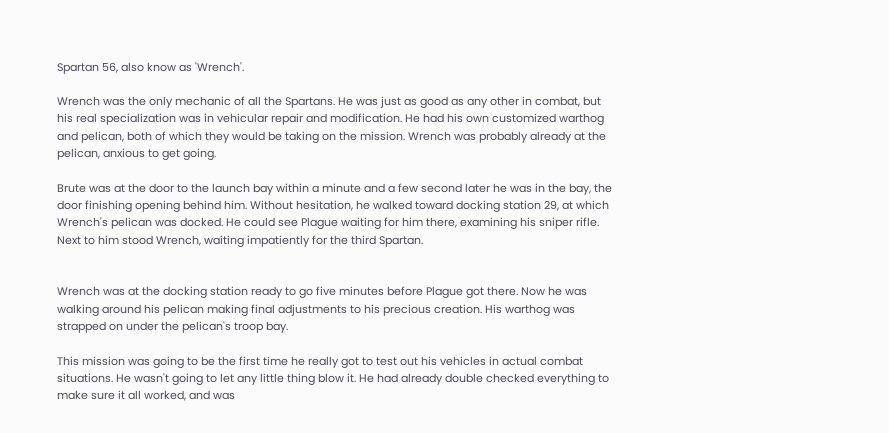Spartan 56, also know as 'Wrench'.

Wrench was the only mechanic of all the Spartans. He was just as good as any other in combat, but his real specialization was in vehicular repair and modification. He had his own customized warthog and pelican, both of which they would be taking on the mission. Wrench was probably already at the pelican, anxious to get going.

Brute was at the door to the launch bay within a minute and a few second later he was in the bay, the door finishing opening behind him. Without hesitation, he walked toward docking station 29, at which Wrench's pelican was docked. He could see Plague waiting for him there, examining his sniper rifle. Next to him stood Wrench, waiting impatiently for the third Spartan.


Wrench was at the docking station ready to go five minutes before Plague got there. Now he was walking around his pelican making final adjustments to his precious creation. His warthog was strapped on under the pelican's troop bay.

This mission was going to be the first time he really got to test out his vehicles in actual combat situations. He wasn't going to let any little thing blow it. He had already double checked everything to make sure it all worked, and was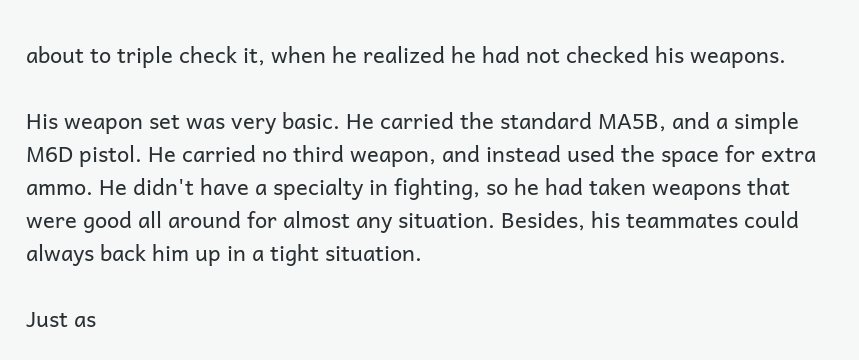about to triple check it, when he realized he had not checked his weapons.

His weapon set was very basic. He carried the standard MA5B, and a simple M6D pistol. He carried no third weapon, and instead used the space for extra ammo. He didn't have a specialty in fighting, so he had taken weapons that were good all around for almost any situation. Besides, his teammates could always back him up in a tight situation.

Just as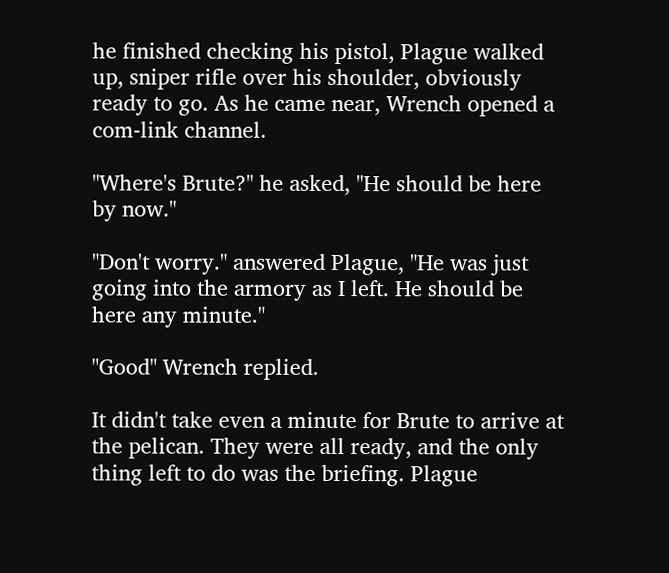he finished checking his pistol, Plague walked up, sniper rifle over his shoulder, obviously ready to go. As he came near, Wrench opened a com-link channel.

"Where's Brute?" he asked, "He should be here by now."

"Don't worry." answered Plague, "He was just going into the armory as I left. He should be here any minute."

"Good" Wrench replied.

It didn't take even a minute for Brute to arrive at the pelican. They were all ready, and the only thing left to do was the briefing. Plague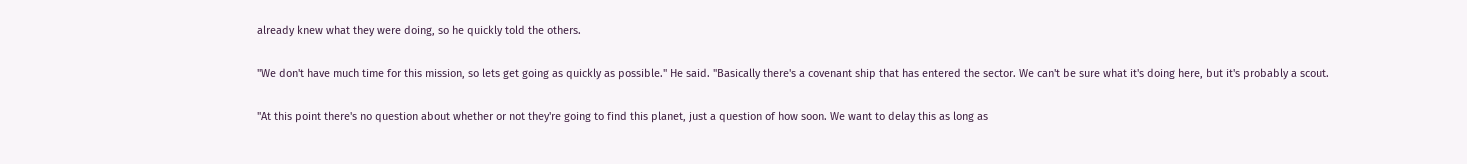already knew what they were doing, so he quickly told the others.

"We don't have much time for this mission, so lets get going as quickly as possible." He said. "Basically there's a covenant ship that has entered the sector. We can't be sure what it's doing here, but it's probably a scout.

"At this point there's no question about whether or not they're going to find this planet, just a question of how soon. We want to delay this as long as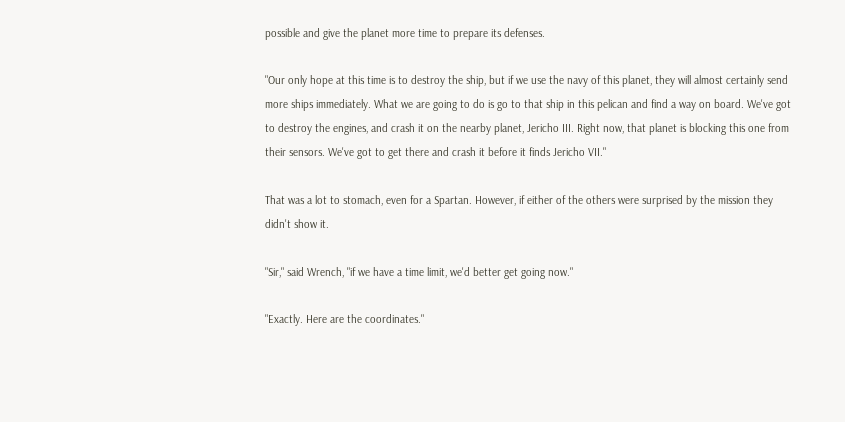possible and give the planet more time to prepare its defenses.

"Our only hope at this time is to destroy the ship, but if we use the navy of this planet, they will almost certainly send more ships immediately. What we are going to do is go to that ship in this pelican and find a way on board. We've got to destroy the engines, and crash it on the nearby planet, Jericho III. Right now, that planet is blocking this one from their sensors. We've got to get there and crash it before it finds Jericho VII."

That was a lot to stomach, even for a Spartan. However, if either of the others were surprised by the mission they didn't show it.

"Sir," said Wrench, "if we have a time limit, we'd better get going now."

"Exactly. Here are the coordinates."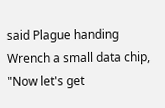said Plague handing Wrench a small data chip, "Now let's get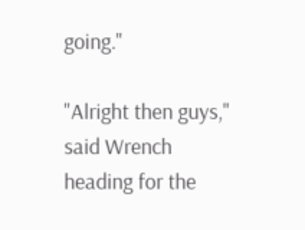going."

"Alright then guys," said Wrench heading for the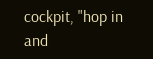cockpit, "hop in and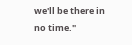we'll be there in no time."